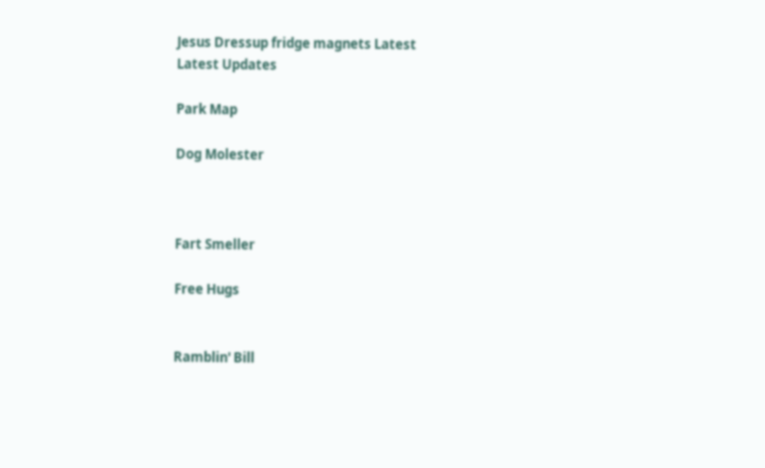Jesus Dressup fridge magnets Latest
Latest Updates

Park Map

Dog Molester



Fart Smeller

Free Hugs


Ramblin' Bill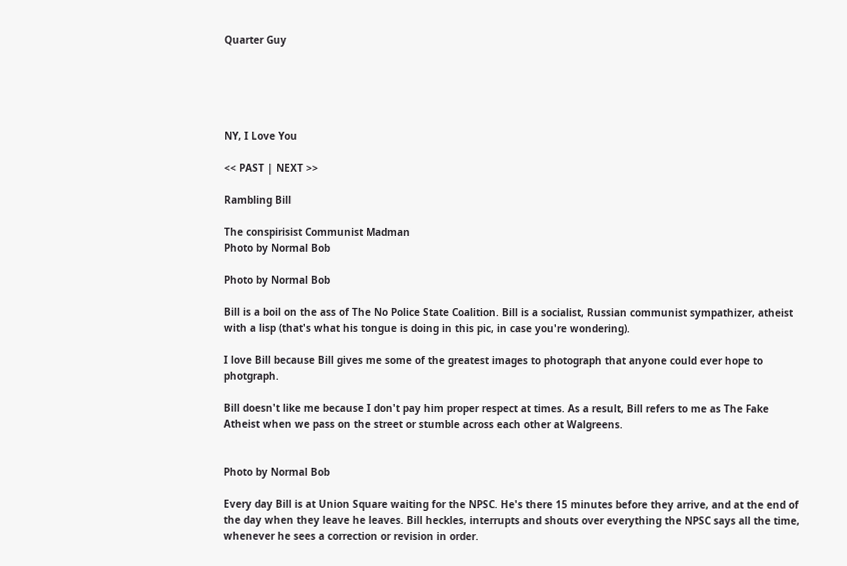Quarter Guy





NY, I Love You

<< PAST | NEXT >>

Rambling Bill

The conspirisist Communist Madman
Photo by Normal Bob

Photo by Normal Bob

Bill is a boil on the ass of The No Police State Coalition. Bill is a socialist, Russian communist sympathizer, atheist with a lisp (that's what his tongue is doing in this pic, in case you're wondering).

I love Bill because Bill gives me some of the greatest images to photograph that anyone could ever hope to photgraph.

Bill doesn't like me because I don't pay him proper respect at times. As a result, Bill refers to me as The Fake Atheist when we pass on the street or stumble across each other at Walgreens.


Photo by Normal Bob

Every day Bill is at Union Square waiting for the NPSC. He's there 15 minutes before they arrive, and at the end of the day when they leave he leaves. Bill heckles, interrupts and shouts over everything the NPSC says all the time, whenever he sees a correction or revision in order.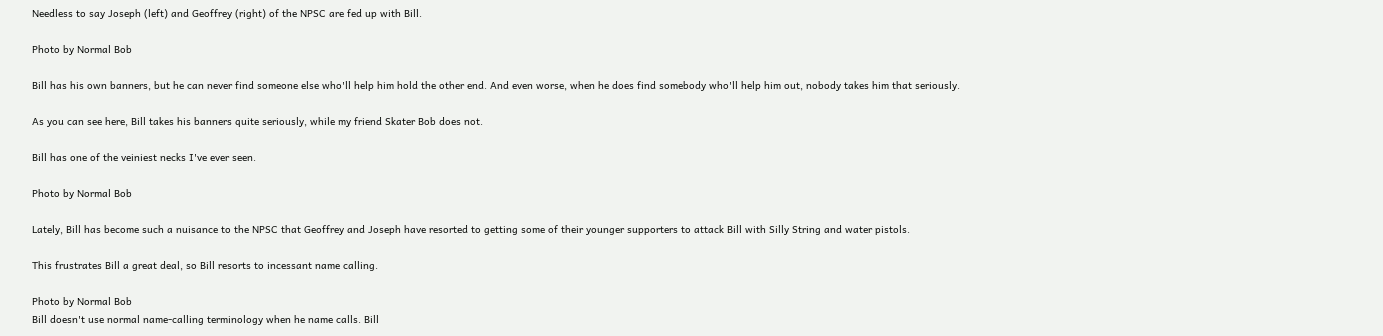Needless to say Joseph (left) and Geoffrey (right) of the NPSC are fed up with Bill.

Photo by Normal Bob

Bill has his own banners, but he can never find someone else who'll help him hold the other end. And even worse, when he does find somebody who'll help him out, nobody takes him that seriously.

As you can see here, Bill takes his banners quite seriously, while my friend Skater Bob does not.

Bill has one of the veiniest necks I've ever seen.

Photo by Normal Bob

Lately, Bill has become such a nuisance to the NPSC that Geoffrey and Joseph have resorted to getting some of their younger supporters to attack Bill with Silly String and water pistols.

This frustrates Bill a great deal, so Bill resorts to incessant name calling.

Photo by Normal Bob
Bill doesn't use normal name-calling terminology when he name calls. Bill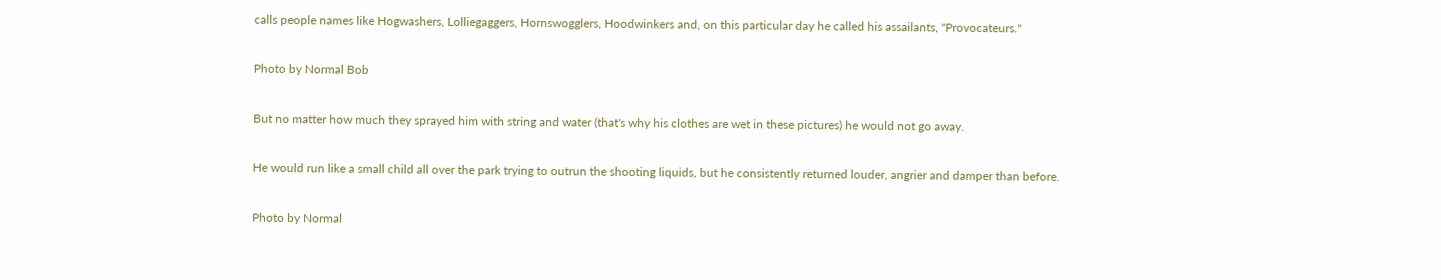calls people names like Hogwashers, Lolliegaggers, Hornswogglers, Hoodwinkers and, on this particular day he called his assailants, "Provocateurs."

Photo by Normal Bob

But no matter how much they sprayed him with string and water (that's why his clothes are wet in these pictures) he would not go away.

He would run like a small child all over the park trying to outrun the shooting liquids, but he consistently returned louder, angrier and damper than before.

Photo by Normal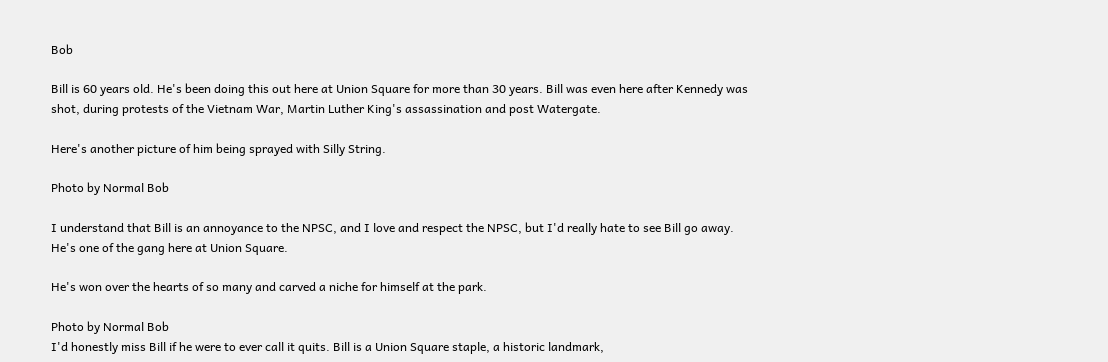Bob

Bill is 60 years old. He's been doing this out here at Union Square for more than 30 years. Bill was even here after Kennedy was shot, during protests of the Vietnam War, Martin Luther King's assassination and post Watergate.

Here's another picture of him being sprayed with Silly String.

Photo by Normal Bob

I understand that Bill is an annoyance to the NPSC, and I love and respect the NPSC, but I'd really hate to see Bill go away. He's one of the gang here at Union Square.

He's won over the hearts of so many and carved a niche for himself at the park.

Photo by Normal Bob
I'd honestly miss Bill if he were to ever call it quits. Bill is a Union Square staple, a historic landmark,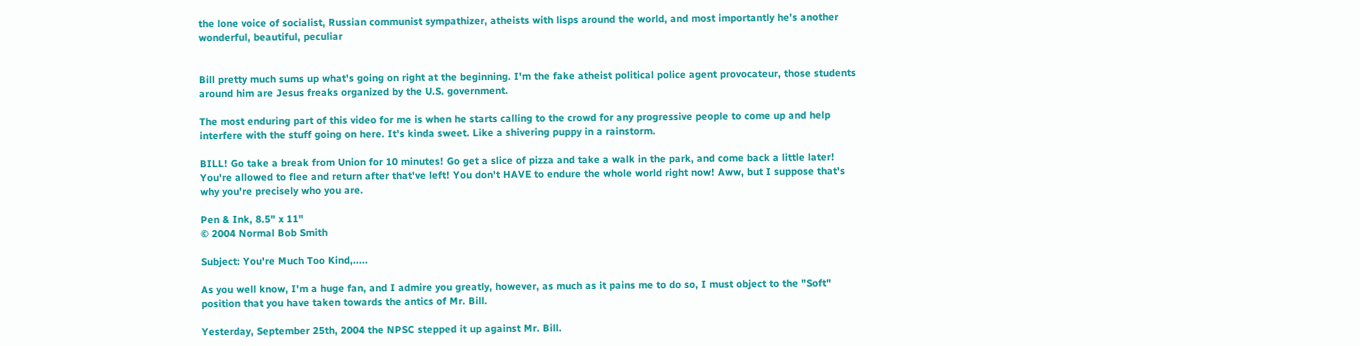the lone voice of socialist, Russian communist sympathizer, atheists with lisps around the world, and most importantly he's another wonderful, beautiful, peculiar


Bill pretty much sums up what's going on right at the beginning. I'm the fake atheist political police agent provocateur, those students around him are Jesus freaks organized by the U.S. government.

The most enduring part of this video for me is when he starts calling to the crowd for any progressive people to come up and help interfere with the stuff going on here. It's kinda sweet. Like a shivering puppy in a rainstorm.

BILL! Go take a break from Union for 10 minutes! Go get a slice of pizza and take a walk in the park, and come back a little later! You're allowed to flee and return after that've left! You don't HAVE to endure the whole world right now! Aww, but I suppose that's why you're precisely who you are.

Pen & Ink, 8.5" x 11"
© 2004 Normal Bob Smith

Subject: You're Much Too Kind,.....

As you well know, I'm a huge fan, and I admire you greatly, however, as much as it pains me to do so, I must object to the "Soft" position that you have taken towards the antics of Mr. Bill.

Yesterday, September 25th, 2004 the NPSC stepped it up against Mr. Bill.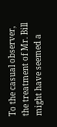To the casual observer, the treatment of Mr. Bill might have seemed a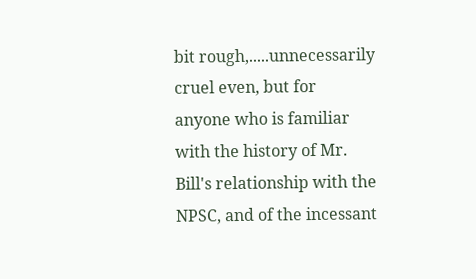bit rough,.....unnecessarily cruel even, but for anyone who is familiar with the history of Mr. Bill's relationship with the NPSC, and of the incessant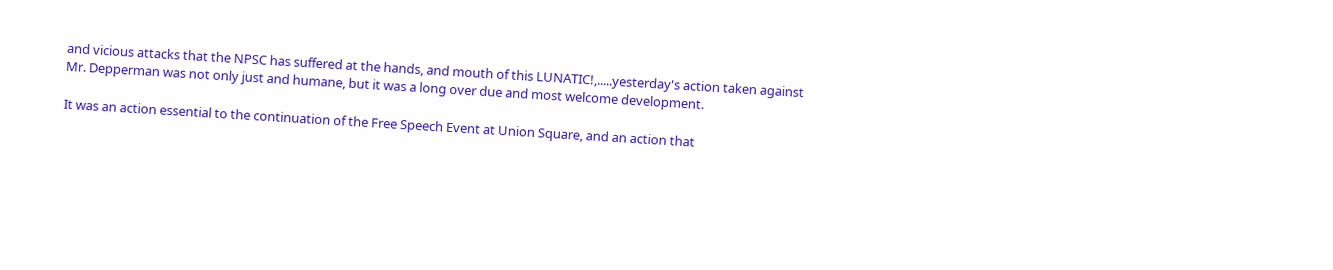and vicious attacks that the NPSC has suffered at the hands, and mouth of this LUNATIC!,.....yesterday's action taken against Mr. Depperman was not only just and humane, but it was a long over due and most welcome development.

It was an action essential to the continuation of the Free Speech Event at Union Square, and an action that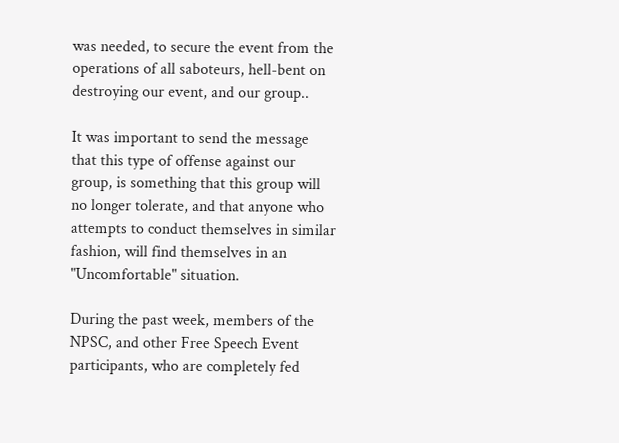was needed, to secure the event from the operations of all saboteurs, hell-bent on destroying our event, and our group..

It was important to send the message that this type of offense against our group, is something that this group will no longer tolerate, and that anyone who attempts to conduct themselves in similar fashion, will find themselves in an "Uncomfortable" situation.

During the past week, members of the NPSC, and other Free Speech Event participants, who are completely fed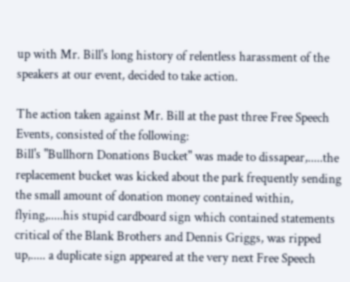up with Mr. Bill's long history of relentless harassment of the speakers at our event, decided to take action.

The action taken against Mr. Bill at the past three Free Speech Events, consisted of the following:
Bill's "Bullhorn Donations Bucket" was made to dissapear,.....the replacement bucket was kicked about the park frequently sending the small amount of donation money contained within, flying,.....his stupid cardboard sign which contained statements critical of the Blank Brothers and Dennis Griggs, was ripped up,..... a duplicate sign appeared at the very next Free Speech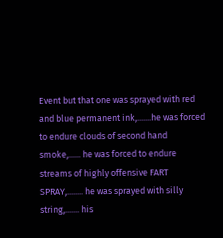Event but that one was sprayed with red and blue permanent ink,.......he was forced to endure clouds of second hand smoke,...... he was forced to endure streams of highly offensive FART SPRAY,........ he was sprayed with silly string,....... his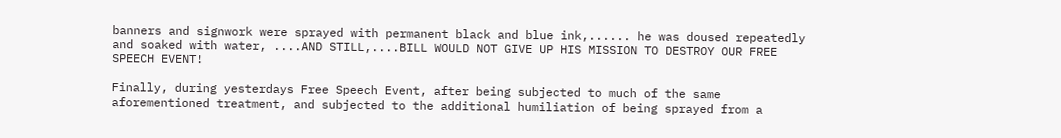banners and signwork were sprayed with permanent black and blue ink,...... he was doused repeatedly and soaked with water, ....AND STILL,....BILL WOULD NOT GIVE UP HIS MISSION TO DESTROY OUR FREE SPEECH EVENT!

Finally, during yesterdays Free Speech Event, after being subjected to much of the same aforementioned treatment, and subjected to the additional humiliation of being sprayed from a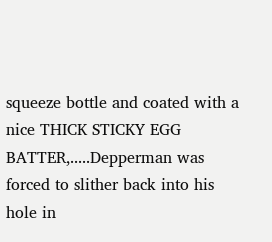squeeze bottle and coated with a nice THICK STICKY EGG BATTER,.....Depperman was forced to slither back into his hole in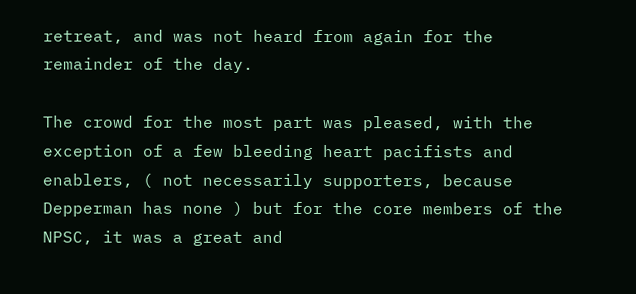retreat, and was not heard from again for the remainder of the day.

The crowd for the most part was pleased, with the exception of a few bleeding heart pacifists and enablers, ( not necessarily supporters, because Depperman has none ) but for the core members of the NPSC, it was a great and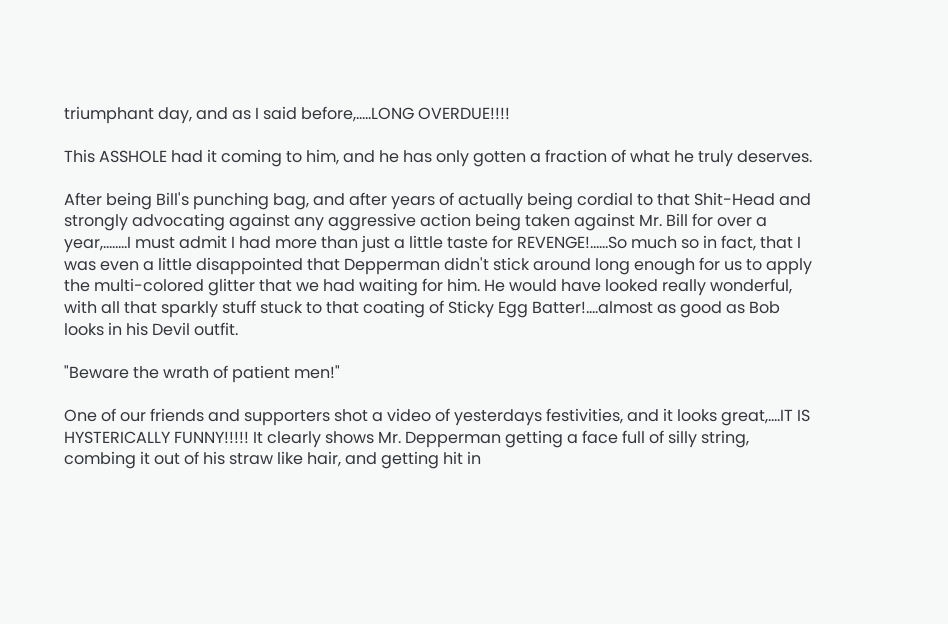triumphant day, and as I said before,.....LONG OVERDUE!!!!

This ASSHOLE had it coming to him, and he has only gotten a fraction of what he truly deserves.

After being Bill's punching bag, and after years of actually being cordial to that Shit-Head and strongly advocating against any aggressive action being taken against Mr. Bill for over a year,........I must admit I had more than just a little taste for REVENGE!......So much so in fact, that I was even a little disappointed that Depperman didn't stick around long enough for us to apply the multi-colored glitter that we had waiting for him. He would have looked really wonderful, with all that sparkly stuff stuck to that coating of Sticky Egg Batter!....almost as good as Bob looks in his Devil outfit.

"Beware the wrath of patient men!"

One of our friends and supporters shot a video of yesterdays festivities, and it looks great,....IT IS HYSTERICALLY FUNNY!!!!! It clearly shows Mr. Depperman getting a face full of silly string, combing it out of his straw like hair, and getting hit in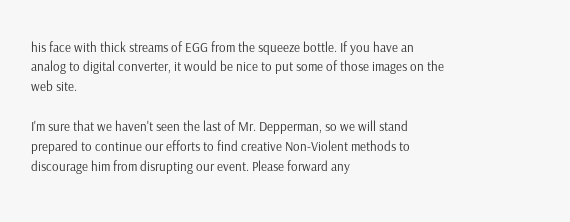his face with thick streams of EGG from the squeeze bottle. If you have an analog to digital converter, it would be nice to put some of those images on the web site.

I'm sure that we haven't seen the last of Mr. Depperman, so we will stand prepared to continue our efforts to find creative Non-Violent methods to discourage him from disrupting our event. Please forward any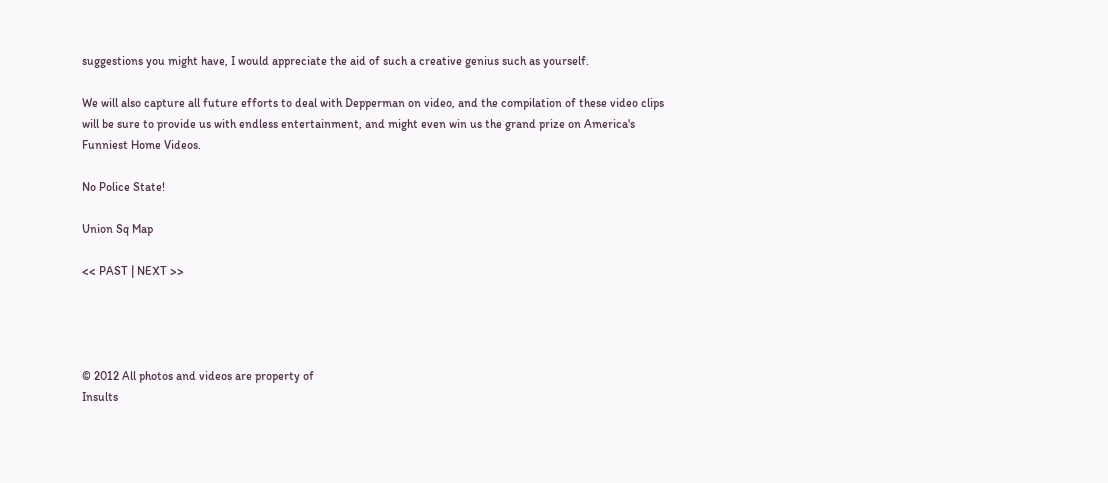suggestions you might have, I would appreciate the aid of such a creative genius such as yourself.

We will also capture all future efforts to deal with Depperman on video, and the compilation of these video clips will be sure to provide us with endless entertainment, and might even win us the grand prize on America's Funniest Home Videos.

No Police State!

Union Sq Map

<< PAST | NEXT >>




© 2012 All photos and videos are property of
Insults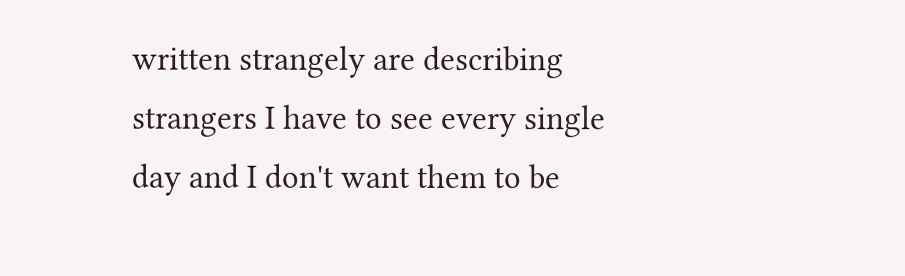written strangely are describing strangers I have to see every single day and I don't want them to be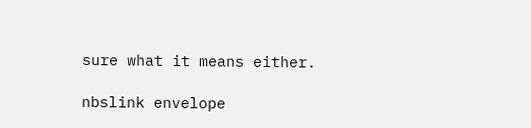sure what it means either.

nbslink envelope